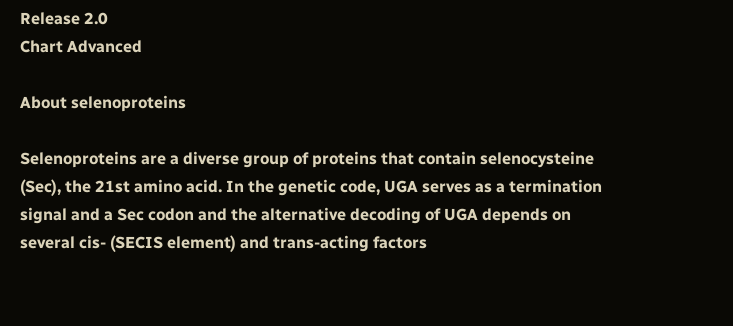Release 2.0
Chart Advanced

About selenoproteins

Selenoproteins are a diverse group of proteins that contain selenocysteine (Sec), the 21st amino acid. In the genetic code, UGA serves as a termination signal and a Sec codon and the alternative decoding of UGA depends on several cis- (SECIS element) and trans-acting factors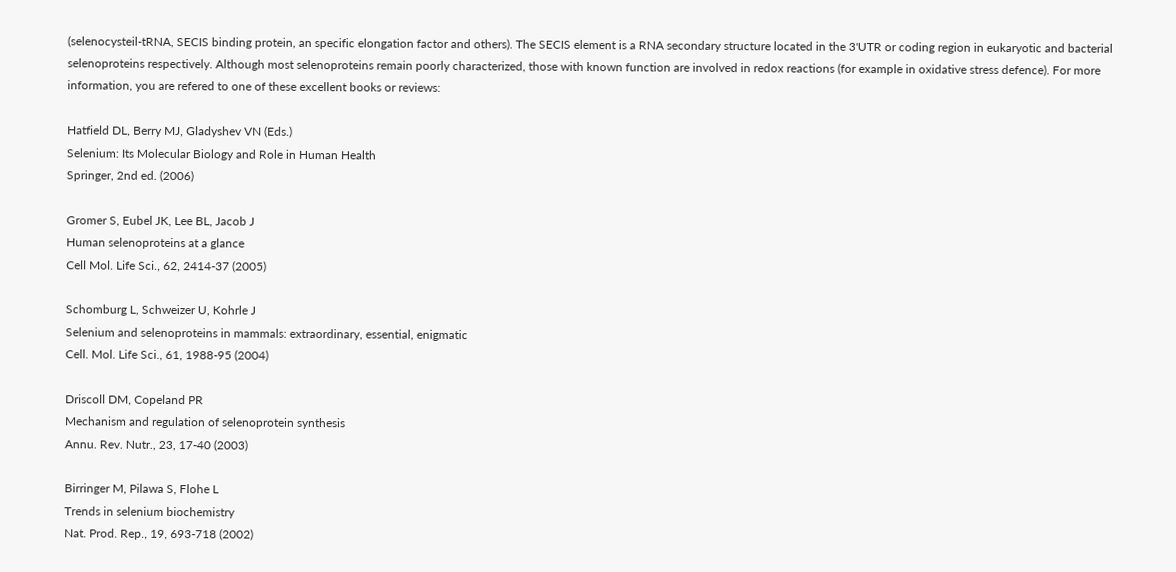(selenocysteil-tRNA, SECIS binding protein, an specific elongation factor and others). The SECIS element is a RNA secondary structure located in the 3'UTR or coding region in eukaryotic and bacterial selenoproteins respectively. Although most selenoproteins remain poorly characterized, those with known function are involved in redox reactions (for example in oxidative stress defence). For more information, you are refered to one of these excellent books or reviews:

Hatfield DL, Berry MJ, Gladyshev VN (Eds.)
Selenium: Its Molecular Biology and Role in Human Health
Springer, 2nd ed. (2006)

Gromer S, Eubel JK, Lee BL, Jacob J
Human selenoproteins at a glance
Cell Mol. Life Sci., 62, 2414-37 (2005)

Schomburg L, Schweizer U, Kohrle J
Selenium and selenoproteins in mammals: extraordinary, essential, enigmatic
Cell. Mol. Life Sci., 61, 1988-95 (2004)

Driscoll DM, Copeland PR
Mechanism and regulation of selenoprotein synthesis
Annu. Rev. Nutr., 23, 17-40 (2003)

Birringer M, Pilawa S, Flohe L
Trends in selenium biochemistry
Nat. Prod. Rep., 19, 693-718 (2002)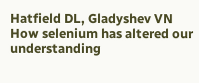Hatfield DL, Gladyshev VN
How selenium has altered our understanding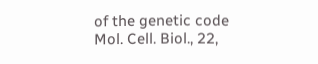of the genetic code
Mol. Cell. Biol., 22,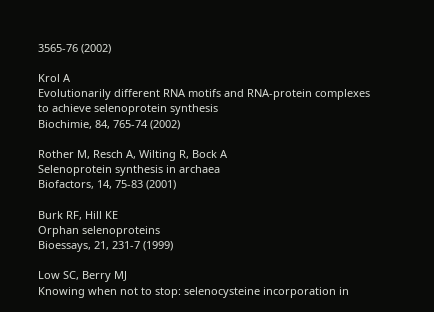3565-76 (2002)

Krol A
Evolutionarily different RNA motifs and RNA-protein complexes to achieve selenoprotein synthesis
Biochimie, 84, 765-74 (2002)

Rother M, Resch A, Wilting R, Bock A
Selenoprotein synthesis in archaea
Biofactors, 14, 75-83 (2001)

Burk RF, Hill KE
Orphan selenoproteins
Bioessays, 21, 231-7 (1999)

Low SC, Berry MJ
Knowing when not to stop: selenocysteine incorporation in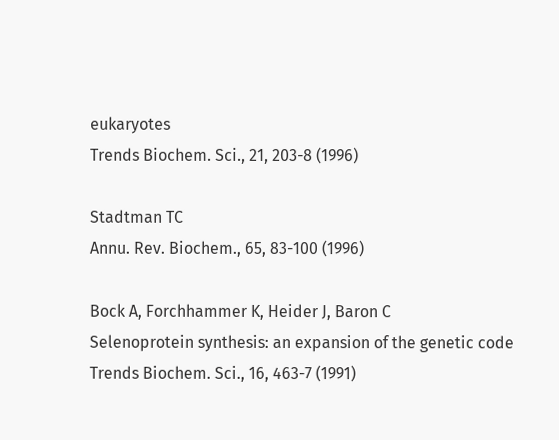eukaryotes
Trends Biochem. Sci., 21, 203-8 (1996)

Stadtman TC
Annu. Rev. Biochem., 65, 83-100 (1996)

Bock A, Forchhammer K, Heider J, Baron C
Selenoprotein synthesis: an expansion of the genetic code
Trends Biochem. Sci., 16, 463-7 (1991)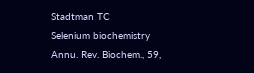Stadtman TC
Selenium biochemistry
Annu. Rev. Biochem., 59,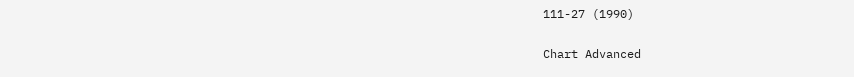111-27 (1990)

Chart Advanced